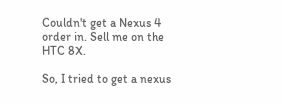Couldn't get a Nexus 4 order in. Sell me on the HTC 8X.

So, I tried to get a nexus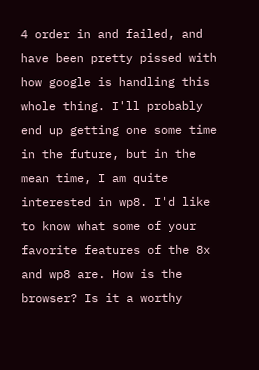4 order in and failed, and have been pretty pissed with how google is handling this whole thing. I'll probably end up getting one some time in the future, but in the mean time, I am quite interested in wp8. I'd like to know what some of your favorite features of the 8x and wp8 are. How is the browser? Is it a worthy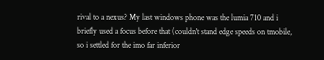rival to a nexus? My last windows phone was the lumia 710 and i briefly used a focus before that (couldn't stand edge speeds on tmobile, so i settled for the imo far inferior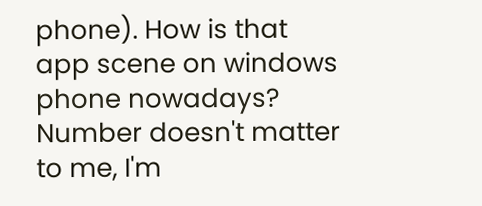phone). How is that app scene on windows phone nowadays? Number doesn't matter to me, I'm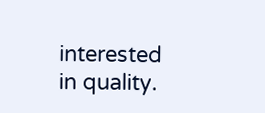interested in quality.